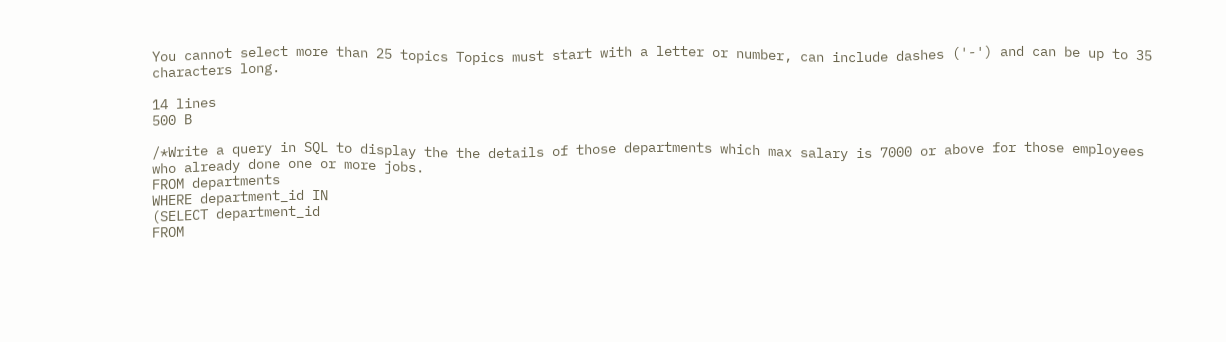You cannot select more than 25 topics Topics must start with a letter or number, can include dashes ('-') and can be up to 35 characters long.

14 lines
500 B

/*Write a query in SQL to display the the details of those departments which max salary is 7000 or above for those employees
who already done one or more jobs.
FROM departments
WHERE department_id IN
(SELECT department_id
FROM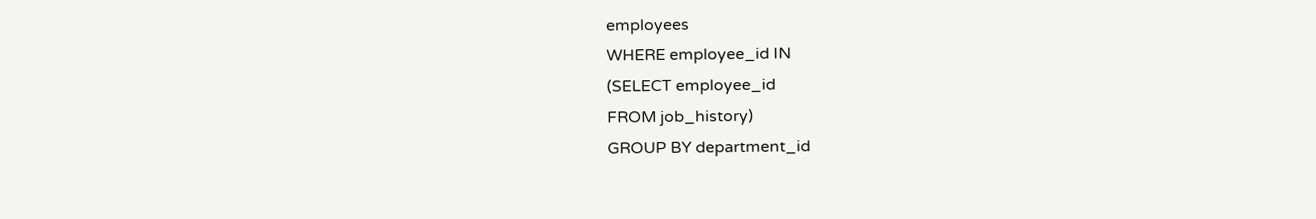employees
WHERE employee_id IN
(SELECT employee_id
FROM job_history)
GROUP BY department_id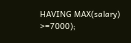HAVING MAX(salary) >=7000);